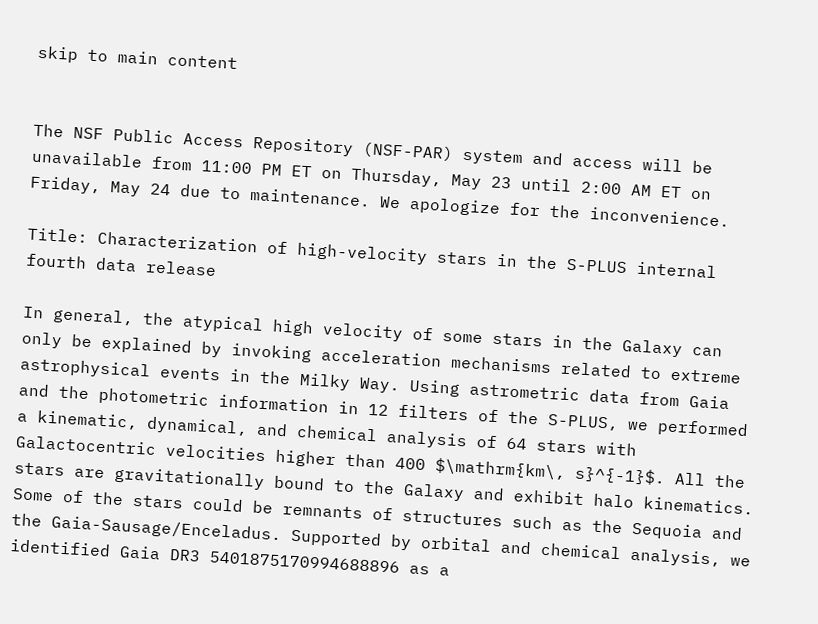skip to main content


The NSF Public Access Repository (NSF-PAR) system and access will be unavailable from 11:00 PM ET on Thursday, May 23 until 2:00 AM ET on Friday, May 24 due to maintenance. We apologize for the inconvenience.

Title: Characterization of high-velocity stars in the S-PLUS internal fourth data release

In general, the atypical high velocity of some stars in the Galaxy can only be explained by invoking acceleration mechanisms related to extreme astrophysical events in the Milky Way. Using astrometric data from Gaia and the photometric information in 12 filters of the S-PLUS, we performed a kinematic, dynamical, and chemical analysis of 64 stars with Galactocentric velocities higher than 400 $\mathrm{km\, s}^{-1}$. All the stars are gravitationally bound to the Galaxy and exhibit halo kinematics. Some of the stars could be remnants of structures such as the Sequoia and the Gaia-Sausage/Enceladus. Supported by orbital and chemical analysis, we identified Gaia DR3 5401875170994688896 as a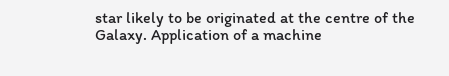star likely to be originated at the centre of the Galaxy. Application of a machine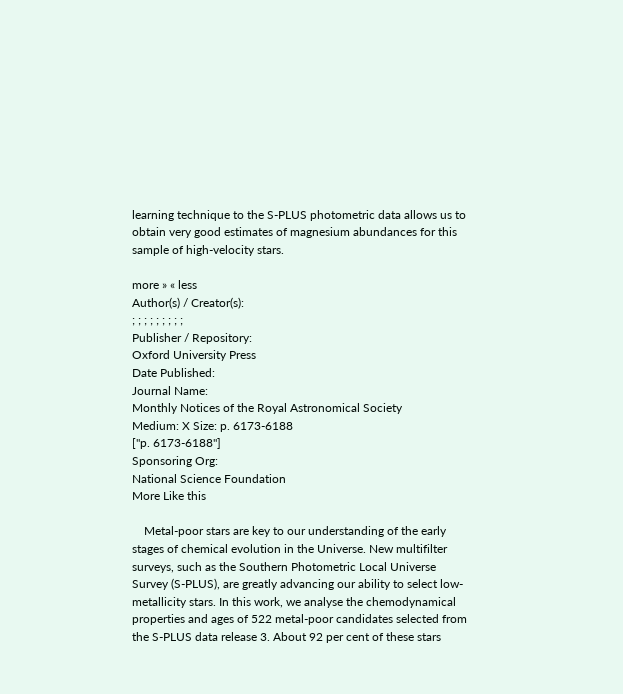learning technique to the S-PLUS photometric data allows us to obtain very good estimates of magnesium abundances for this sample of high-velocity stars.

more » « less
Author(s) / Creator(s):
; ; ; ; ; ; ; ; ;
Publisher / Repository:
Oxford University Press
Date Published:
Journal Name:
Monthly Notices of the Royal Astronomical Society
Medium: X Size: p. 6173-6188
["p. 6173-6188"]
Sponsoring Org:
National Science Foundation
More Like this

    Metal-poor stars are key to our understanding of the early stages of chemical evolution in the Universe. New multifilter surveys, such as the Southern Photometric Local Universe Survey (S-PLUS), are greatly advancing our ability to select low-metallicity stars. In this work, we analyse the chemodynamical properties and ages of 522 metal-poor candidates selected from the S-PLUS data release 3. About 92 per cent of these stars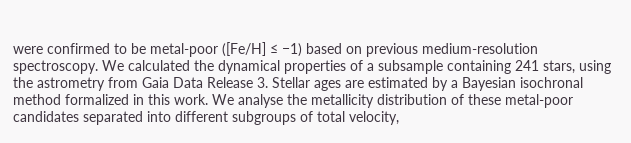were confirmed to be metal-poor ([Fe/H] ≤ −1) based on previous medium-resolution spectroscopy. We calculated the dynamical properties of a subsample containing 241 stars, using the astrometry from Gaia Data Release 3. Stellar ages are estimated by a Bayesian isochronal method formalized in this work. We analyse the metallicity distribution of these metal-poor candidates separated into different subgroups of total velocity,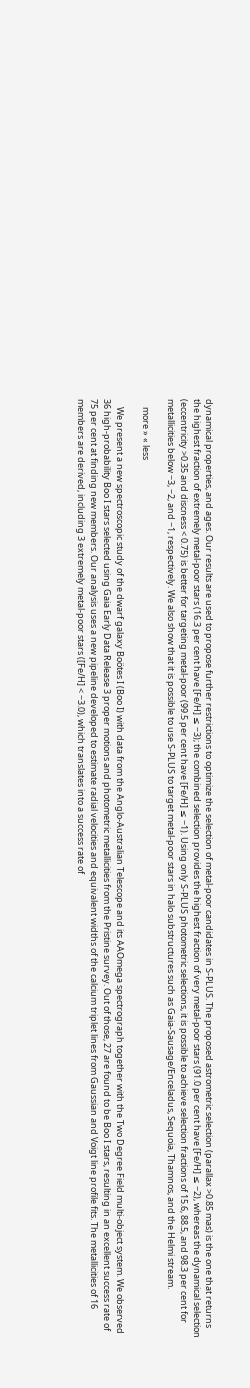dynamical properties, and ages. Our results are used to propose further restrictions to optimize the selection of metal-poor candidates in S-PLUS. The proposed astrometric selection (parallax >0.85 mas) is the one that returns the highest fraction of extremely metal-poor stars (16.3 per cent have [Fe/H] ≤ −3); the combined selection provides the highest fraction of very metal-poor stars (91.0 per cent have [Fe/H] ≤ −2), whereas the dynamical selection (eccentricity >0.35 and discness < 0.75) is better for targeting metal-poor (99.5 per cent have [Fe/H] ≤ −1). Using only S-PLUS photometric selections, it is possible to achieve selection fractions of 15.6, 88.5, and 98.3 per cent for metallicities below −3, −2, and −1, respectively. We also show that it is possible to use S-PLUS to target metal-poor stars in halo substructures such as Gaia-Sausage/Enceladus, Sequoia, Thamnos, and the Helmi stream.

    more » « less

    We present a new spectroscopic study of the dwarf galaxy Boötes I (Boo I) with data from the Anglo-Australian Telescope and its AAOmega spectrograph together with the Two Degree Field multi-object system. We observed 36 high-probability Boo I stars selected using Gaia Early Data Release 3 proper motions and photometric metallicities from the Pristine survey. Out of those, 27 are found to be Boo I stars, resulting in an excellent success rate of 75 per cent at finding new members. Our analysis uses a new pipeline developed to estimate radial velocities and equivalent widths of the calcium triplet lines from Gaussian and Voigt line profile fits. The metallicities of 16 members are derived, including 3 extremely metal-poor stars ([Fe/H] < −3.0), which translates into a success rate of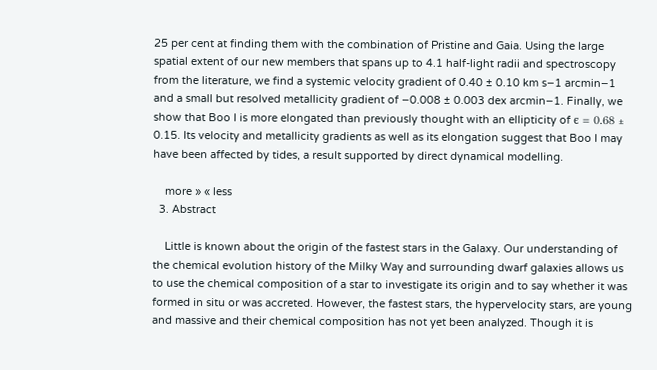25 per cent at finding them with the combination of Pristine and Gaia. Using the large spatial extent of our new members that spans up to 4.1 half-light radii and spectroscopy from the literature, we find a systemic velocity gradient of 0.40 ± 0.10 km s−1 arcmin−1 and a small but resolved metallicity gradient of −0.008 ± 0.003 dex arcmin−1. Finally, we show that Boo I is more elongated than previously thought with an ellipticity of ϵ = 0.68 ± 0.15. Its velocity and metallicity gradients as well as its elongation suggest that Boo I may have been affected by tides, a result supported by direct dynamical modelling.

    more » « less
  3. Abstract

    Little is known about the origin of the fastest stars in the Galaxy. Our understanding of the chemical evolution history of the Milky Way and surrounding dwarf galaxies allows us to use the chemical composition of a star to investigate its origin and to say whether it was formed in situ or was accreted. However, the fastest stars, the hypervelocity stars, are young and massive and their chemical composition has not yet been analyzed. Though it is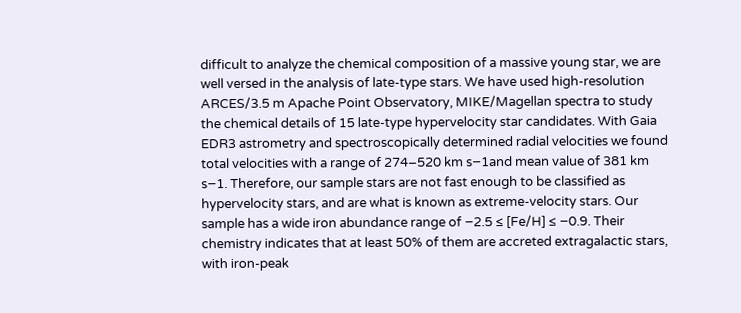difficult to analyze the chemical composition of a massive young star, we are well versed in the analysis of late-type stars. We have used high-resolution ARCES/3.5 m Apache Point Observatory, MIKE/Magellan spectra to study the chemical details of 15 late-type hypervelocity star candidates. With Gaia EDR3 astrometry and spectroscopically determined radial velocities we found total velocities with a range of 274–520 km s−1and mean value of 381 km s−1. Therefore, our sample stars are not fast enough to be classified as hypervelocity stars, and are what is known as extreme-velocity stars. Our sample has a wide iron abundance range of −2.5 ≤ [Fe/H] ≤ −0.9. Their chemistry indicates that at least 50% of them are accreted extragalactic stars, with iron-peak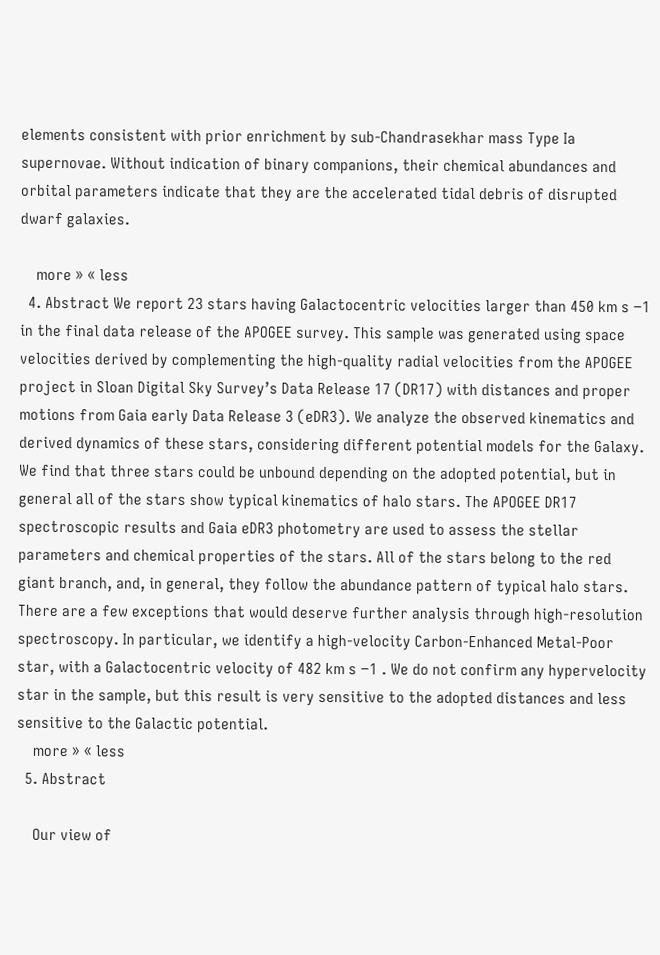elements consistent with prior enrichment by sub-Chandrasekhar mass Type Ia supernovae. Without indication of binary companions, their chemical abundances and orbital parameters indicate that they are the accelerated tidal debris of disrupted dwarf galaxies.

    more » « less
  4. Abstract We report 23 stars having Galactocentric velocities larger than 450 km s −1 in the final data release of the APOGEE survey. This sample was generated using space velocities derived by complementing the high-quality radial velocities from the APOGEE project in Sloan Digital Sky Survey’s Data Release 17 (DR17) with distances and proper motions from Gaia early Data Release 3 (eDR3). We analyze the observed kinematics and derived dynamics of these stars, considering different potential models for the Galaxy. We find that three stars could be unbound depending on the adopted potential, but in general all of the stars show typical kinematics of halo stars. The APOGEE DR17 spectroscopic results and Gaia eDR3 photometry are used to assess the stellar parameters and chemical properties of the stars. All of the stars belong to the red giant branch, and, in general, they follow the abundance pattern of typical halo stars. There are a few exceptions that would deserve further analysis through high-resolution spectroscopy. In particular, we identify a high-velocity Carbon-Enhanced Metal-Poor star, with a Galactocentric velocity of 482 km s −1 . We do not confirm any hypervelocity star in the sample, but this result is very sensitive to the adopted distances and less sensitive to the Galactic potential.
    more » « less
  5. Abstract

    Our view of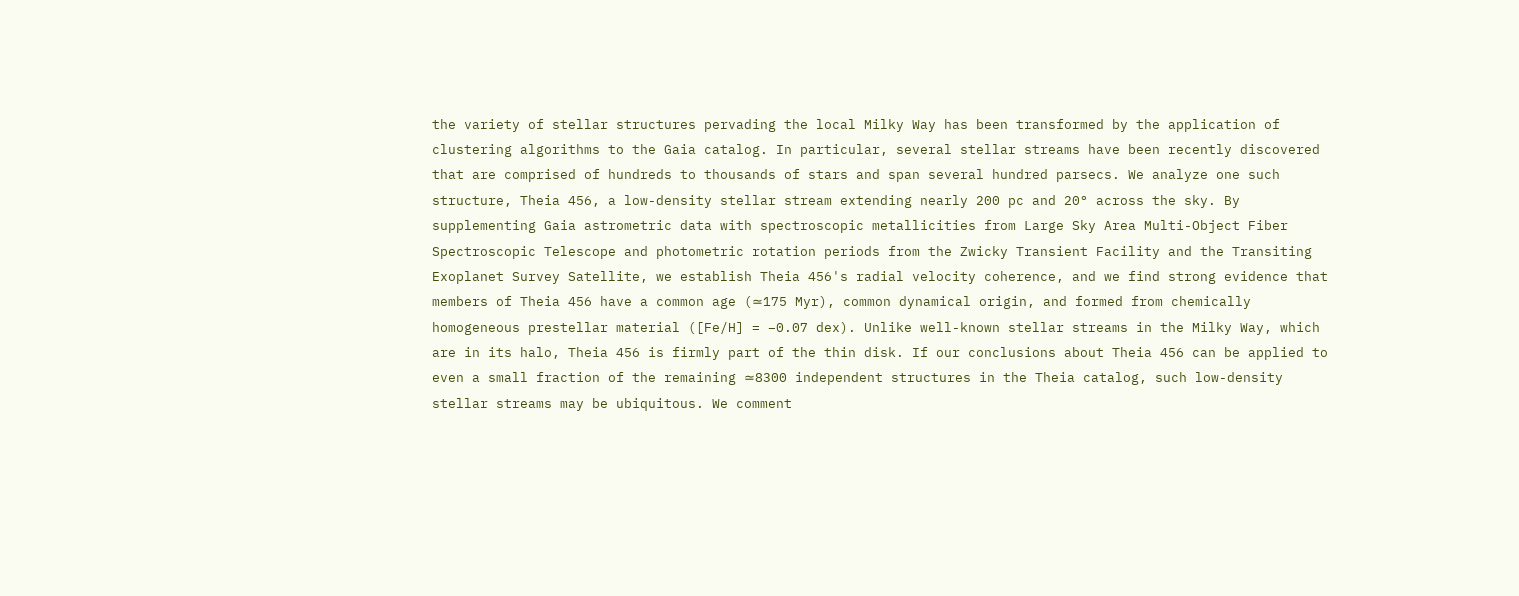the variety of stellar structures pervading the local Milky Way has been transformed by the application of clustering algorithms to the Gaia catalog. In particular, several stellar streams have been recently discovered that are comprised of hundreds to thousands of stars and span several hundred parsecs. We analyze one such structure, Theia 456, a low-density stellar stream extending nearly 200 pc and 20° across the sky. By supplementing Gaia astrometric data with spectroscopic metallicities from Large Sky Area Multi-Object Fiber Spectroscopic Telescope and photometric rotation periods from the Zwicky Transient Facility and the Transiting Exoplanet Survey Satellite, we establish Theia 456's radial velocity coherence, and we find strong evidence that members of Theia 456 have a common age (≃175 Myr), common dynamical origin, and formed from chemically homogeneous prestellar material ([Fe/H] = −0.07 dex). Unlike well-known stellar streams in the Milky Way, which are in its halo, Theia 456 is firmly part of the thin disk. If our conclusions about Theia 456 can be applied to even a small fraction of the remaining ≃8300 independent structures in the Theia catalog, such low-density stellar streams may be ubiquitous. We comment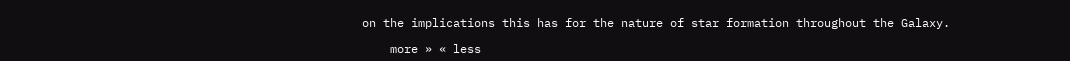on the implications this has for the nature of star formation throughout the Galaxy.

    more » « less